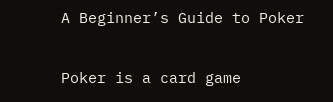A Beginner’s Guide to Poker

Poker is a card game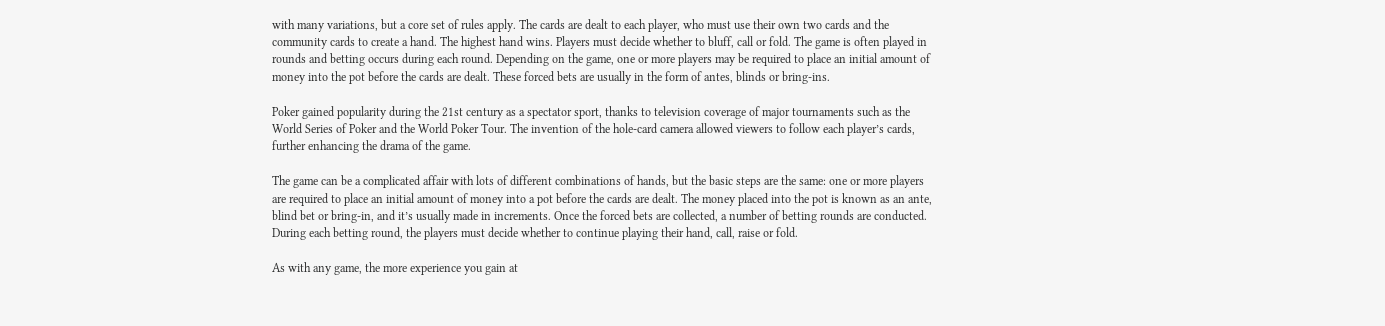with many variations, but a core set of rules apply. The cards are dealt to each player, who must use their own two cards and the community cards to create a hand. The highest hand wins. Players must decide whether to bluff, call or fold. The game is often played in rounds and betting occurs during each round. Depending on the game, one or more players may be required to place an initial amount of money into the pot before the cards are dealt. These forced bets are usually in the form of antes, blinds or bring-ins.

Poker gained popularity during the 21st century as a spectator sport, thanks to television coverage of major tournaments such as the World Series of Poker and the World Poker Tour. The invention of the hole-card camera allowed viewers to follow each player’s cards, further enhancing the drama of the game.

The game can be a complicated affair with lots of different combinations of hands, but the basic steps are the same: one or more players are required to place an initial amount of money into a pot before the cards are dealt. The money placed into the pot is known as an ante, blind bet or bring-in, and it’s usually made in increments. Once the forced bets are collected, a number of betting rounds are conducted. During each betting round, the players must decide whether to continue playing their hand, call, raise or fold.

As with any game, the more experience you gain at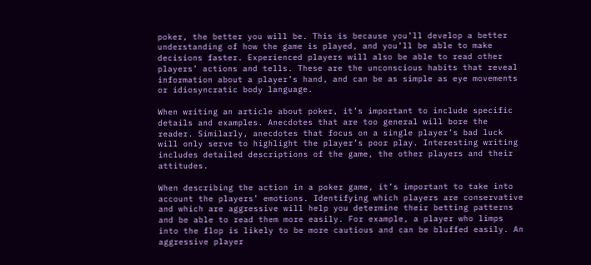poker, the better you will be. This is because you’ll develop a better understanding of how the game is played, and you’ll be able to make decisions faster. Experienced players will also be able to read other players’ actions and tells. These are the unconscious habits that reveal information about a player’s hand, and can be as simple as eye movements or idiosyncratic body language.

When writing an article about poker, it’s important to include specific details and examples. Anecdotes that are too general will bore the reader. Similarly, anecdotes that focus on a single player’s bad luck will only serve to highlight the player’s poor play. Interesting writing includes detailed descriptions of the game, the other players and their attitudes.

When describing the action in a poker game, it’s important to take into account the players’ emotions. Identifying which players are conservative and which are aggressive will help you determine their betting patterns and be able to read them more easily. For example, a player who limps into the flop is likely to be more cautious and can be bluffed easily. An aggressive player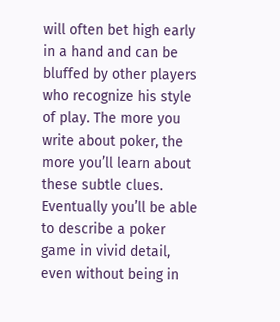will often bet high early in a hand and can be bluffed by other players who recognize his style of play. The more you write about poker, the more you’ll learn about these subtle clues. Eventually you’ll be able to describe a poker game in vivid detail, even without being in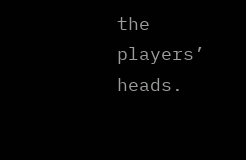the players’ heads.